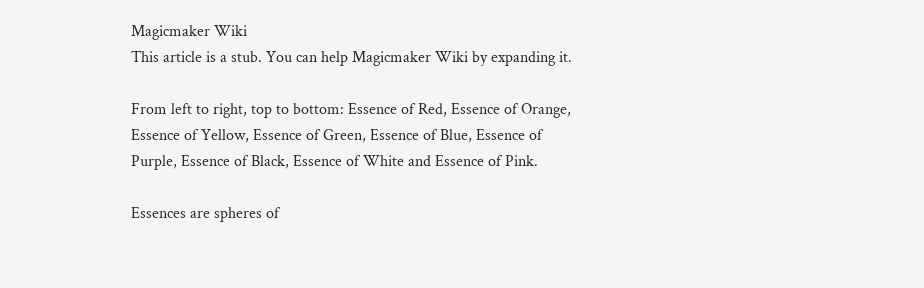Magicmaker Wiki
This article is a stub. You can help Magicmaker Wiki by expanding it.

From left to right, top to bottom: Essence of Red, Essence of Orange, Essence of Yellow, Essence of Green, Essence of Blue, Essence of Purple, Essence of Black, Essence of White and Essence of Pink.

Essences are spheres of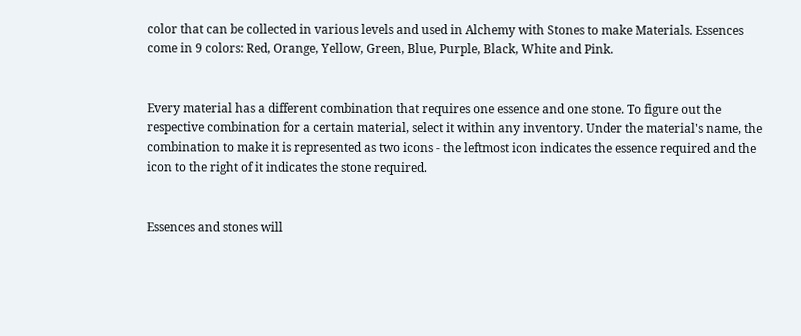color that can be collected in various levels and used in Alchemy with Stones to make Materials. Essences come in 9 colors: Red, Orange, Yellow, Green, Blue, Purple, Black, White and Pink.


Every material has a different combination that requires one essence and one stone. To figure out the respective combination for a certain material, select it within any inventory. Under the material's name, the combination to make it is represented as two icons - the leftmost icon indicates the essence required and the icon to the right of it indicates the stone required.


Essences and stones will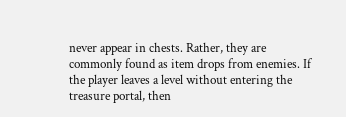never appear in chests. Rather, they are commonly found as item drops from enemies. If the player leaves a level without entering the treasure portal, then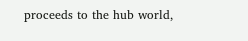proceeds to the hub world,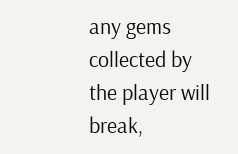any gems collected by the player will break,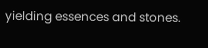yielding essences and stones.